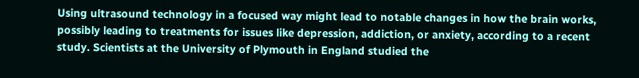Using ultrasound technology in a focused way might lead to notable changes in how the brain works, possibly leading to treatments for issues like depression, addiction, or anxiety, according to a recent study. Scientists at the University of Plymouth in England studied the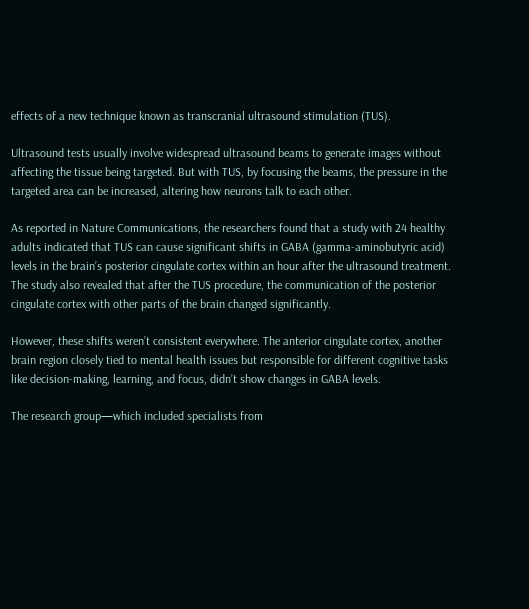effects of a new technique known as transcranial ultrasound stimulation (TUS).

Ultrasound tests usually involve widespread ultrasound beams to generate images without affecting the tissue being targeted. But with TUS, by focusing the beams, the pressure in the targeted area can be increased, altering how neurons talk to each other.

As reported in Nature Communications, the researchers found that a study with 24 healthy adults indicated that TUS can cause significant shifts in GABA (gamma-aminobutyric acid) levels in the brain’s posterior cingulate cortex within an hour after the ultrasound treatment. The study also revealed that after the TUS procedure, the communication of the posterior cingulate cortex with other parts of the brain changed significantly.

However, these shifts weren’t consistent everywhere. The anterior cingulate cortex, another brain region closely tied to mental health issues but responsible for different cognitive tasks like decision-making, learning, and focus, didn’t show changes in GABA levels.

The research group—which included specialists from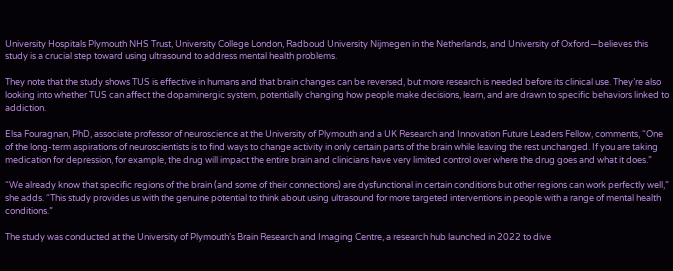University Hospitals Plymouth NHS Trust, University College London, Radboud University Nijmegen in the Netherlands, and University of Oxford—believes this study is a crucial step toward using ultrasound to address mental health problems.

They note that the study shows TUS is effective in humans and that brain changes can be reversed, but more research is needed before its clinical use. They’re also looking into whether TUS can affect the dopaminergic system, potentially changing how people make decisions, learn, and are drawn to specific behaviors linked to addiction.

Elsa Fouragnan, PhD, associate professor of neuroscience at the University of Plymouth and a UK Research and Innovation Future Leaders Fellow, comments, “One of the long-term aspirations of neuroscientists is to find ways to change activity in only certain parts of the brain while leaving the rest unchanged. If you are taking medication for depression, for example, the drug will impact the entire brain and clinicians have very limited control over where the drug goes and what it does.”

“We already know that specific regions of the brain (and some of their connections) are dysfunctional in certain conditions but other regions can work perfectly well,” she adds. “This study provides us with the genuine potential to think about using ultrasound for more targeted interventions in people with a range of mental health conditions.”

The study was conducted at the University of Plymouth’s Brain Research and Imaging Centre, a research hub launched in 2022 to dive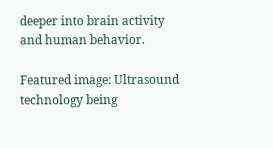deeper into brain activity and human behavior.

Featured image: Ultrasound technology being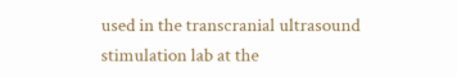used in the transcranial ultrasound stimulation lab at the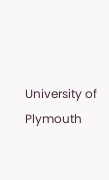University of Plymouth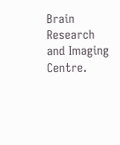Brain Research and Imaging Centre.